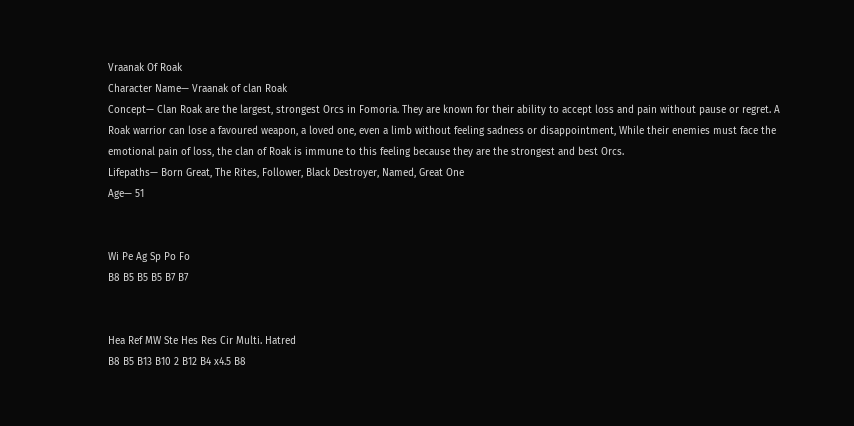Vraanak Of Roak
Character Name— Vraanak of clan Roak
Concept— Clan Roak are the largest, strongest Orcs in Fomoria. They are known for their ability to accept loss and pain without pause or regret. A Roak warrior can lose a favoured weapon, a loved one, even a limb without feeling sadness or disappointment, While their enemies must face the emotional pain of loss, the clan of Roak is immune to this feeling because they are the strongest and best Orcs.
Lifepaths— Born Great, The Rites, Follower, Black Destroyer, Named, Great One
Age— 51


Wi Pe Ag Sp Po Fo
B8 B5 B5 B5 B7 B7


Hea Ref MW Ste Hes Res Cir Multi. Hatred
B8 B5 B13 B10 2 B12 B4 x4.5 B8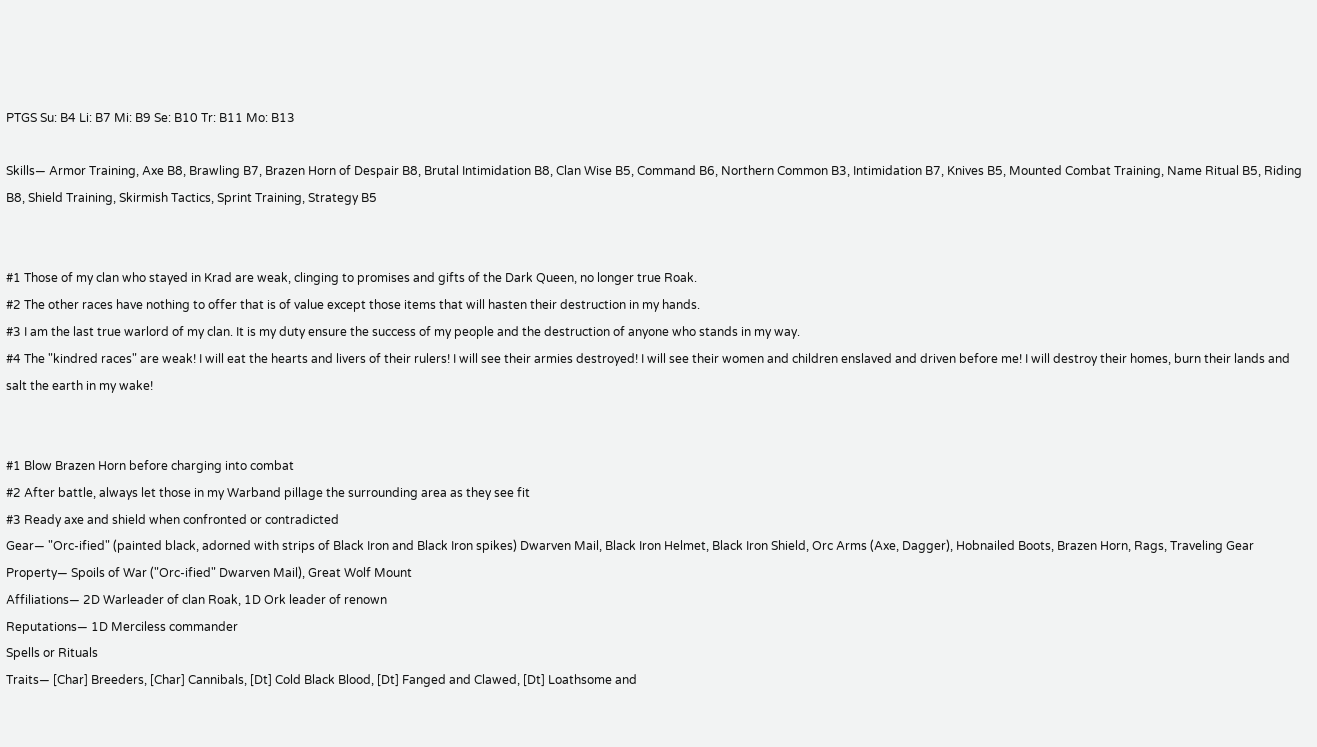PTGS Su: B4 Li: B7 Mi: B9 Se: B10 Tr: B11 Mo: B13

Skills— Armor Training, Axe B8, Brawling B7, Brazen Horn of Despair B8, Brutal Intimidation B8, Clan Wise B5, Command B6, Northern Common B3, Intimidation B7, Knives B5, Mounted Combat Training, Name Ritual B5, Riding B8, Shield Training, Skirmish Tactics, Sprint Training, Strategy B5


#1 Those of my clan who stayed in Krad are weak, clinging to promises and gifts of the Dark Queen, no longer true Roak.
#2 The other races have nothing to offer that is of value except those items that will hasten their destruction in my hands.
#3 I am the last true warlord of my clan. It is my duty ensure the success of my people and the destruction of anyone who stands in my way.
#4 The "kindred races" are weak! I will eat the hearts and livers of their rulers! I will see their armies destroyed! I will see their women and children enslaved and driven before me! I will destroy their homes, burn their lands and salt the earth in my wake!


#1 Blow Brazen Horn before charging into combat
#2 After battle, always let those in my Warband pillage the surrounding area as they see fit
#3 Ready axe and shield when confronted or contradicted
Gear— "Orc-ified" (painted black, adorned with strips of Black Iron and Black Iron spikes) Dwarven Mail, Black Iron Helmet, Black Iron Shield, Orc Arms (Axe, Dagger), Hobnailed Boots, Brazen Horn, Rags, Traveling Gear
Property— Spoils of War ("Orc-ified" Dwarven Mail), Great Wolf Mount
Affiliations— 2D Warleader of clan Roak, 1D Ork leader of renown
Reputations— 1D Merciless commander
Spells or Rituals
Traits— [Char] Breeders, [Char] Cannibals, [Dt] Cold Black Blood, [Dt] Fanged and Clawed, [Dt] Loathsome and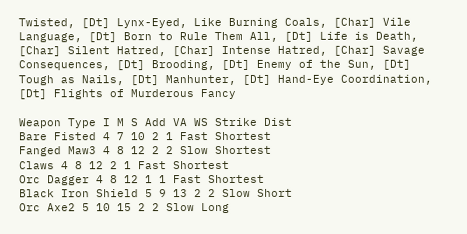Twisted, [Dt] Lynx-Eyed, Like Burning Coals, [Char] Vile Language, [Dt] Born to Rule Them All, [Dt] Life is Death, [Char] Silent Hatred, [Char] Intense Hatred, [Char] Savage Consequences, [Dt] Brooding, [Dt] Enemy of the Sun, [Dt] Tough as Nails, [Dt] Manhunter, [Dt] Hand-Eye Coordination, [Dt] Flights of Murderous Fancy

Weapon Type I M S Add VA WS Strike Dist
Bare Fisted 4 7 10 2 1 Fast Shortest
Fanged Maw3 4 8 12 2 2 Slow Shortest
Claws 4 8 12 2 1 Fast Shortest
Orc Dagger 4 8 12 1 1 Fast Shortest
Black Iron Shield 5 9 13 2 2 Slow Short
Orc Axe2 5 10 15 2 2 Slow Long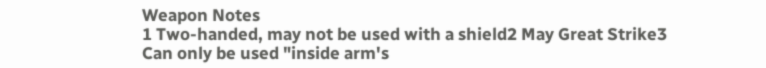Weapon Notes
1 Two-handed, may not be used with a shield2 May Great Strike3 Can only be used "inside arm's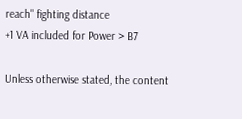reach" fighting distance
+1 VA included for Power > B7

Unless otherwise stated, the content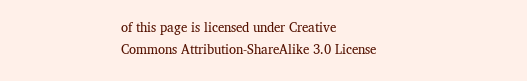of this page is licensed under Creative Commons Attribution-ShareAlike 3.0 License